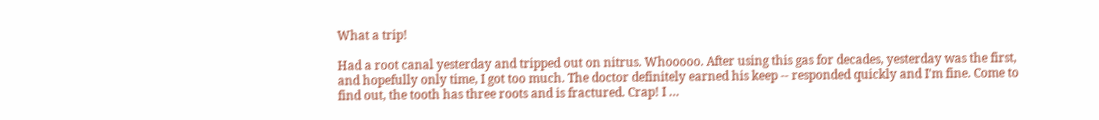What a trip!

Had a root canal yesterday and tripped out on nitrus. Whooooo. After using this gas for decades, yesterday was the first, and hopefully only time, I got too much. The doctor definitely earned his keep -- responded quickly and I'm fine. Come to find out, the tooth has three roots and is fractured. Crap! I …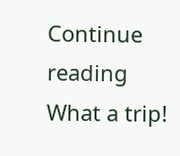Continue reading What a trip!